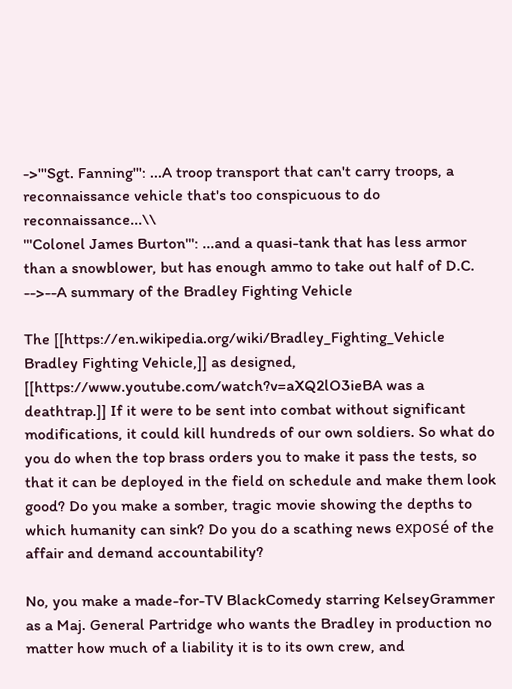->'''Sgt. Fanning''': ...A troop transport that can't carry troops, a reconnaissance vehicle that's too conspicuous to do reconnaissance...\\
'''Colonel James Burton''': ...and a quasi-tank that has less armor than a snowblower, but has enough ammo to take out half of D.C.
-->--A summary of the Bradley Fighting Vehicle

The [[https://en.wikipedia.org/wiki/Bradley_Fighting_Vehicle Bradley Fighting Vehicle,]] as designed, [[https://www.youtube.com/watch?v=aXQ2lO3ieBA was a deathtrap.]] If it were to be sent into combat without significant modifications, it could kill hundreds of our own soldiers. So what do you do when the top brass orders you to make it pass the tests, so that it can be deployed in the field on schedule and make them look good? Do you make a somber, tragic movie showing the depths to which humanity can sink? Do you do a scathing news exposé of the affair and demand accountability?

No, you make a made-for-TV BlackComedy starring KelseyGrammer as a Maj. General Partridge who wants the Bradley in production no matter how much of a liability it is to its own crew, and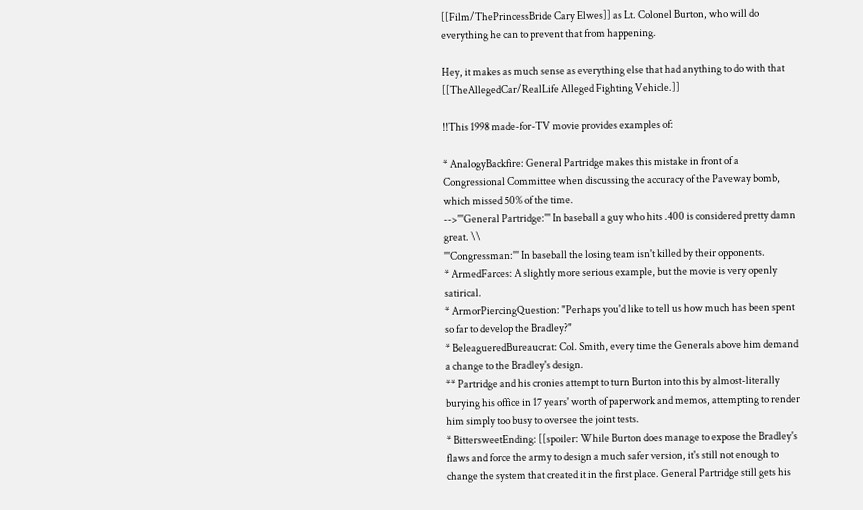[[Film/ThePrincessBride Cary Elwes]] as Lt. Colonel Burton, who will do everything he can to prevent that from happening.

Hey, it makes as much sense as everything else that had anything to do with that [[TheAllegedCar/RealLife Alleged Fighting Vehicle.]]

!!This 1998 made-for-TV movie provides examples of:

* AnalogyBackfire: General Partridge makes this mistake in front of a Congressional Committee when discussing the accuracy of the Paveway bomb, which missed 50% of the time.
-->'''General Partridge:''' In baseball a guy who hits .400 is considered pretty damn great. \\
'''Congressman:''' In baseball the losing team isn't killed by their opponents.
* ArmedFarces: A slightly more serious example, but the movie is very openly satirical.
* ArmorPiercingQuestion: "Perhaps you'd like to tell us how much has been spent so far to develop the Bradley?"
* BeleagueredBureaucrat: Col. Smith, every time the Generals above him demand a change to the Bradley's design.
** Partridge and his cronies attempt to turn Burton into this by almost-literally burying his office in 17 years' worth of paperwork and memos, attempting to render him simply too busy to oversee the joint tests.
* BittersweetEnding: [[spoiler: While Burton does manage to expose the Bradley's flaws and force the army to design a much safer version, it's still not enough to change the system that created it in the first place. General Partridge still gets his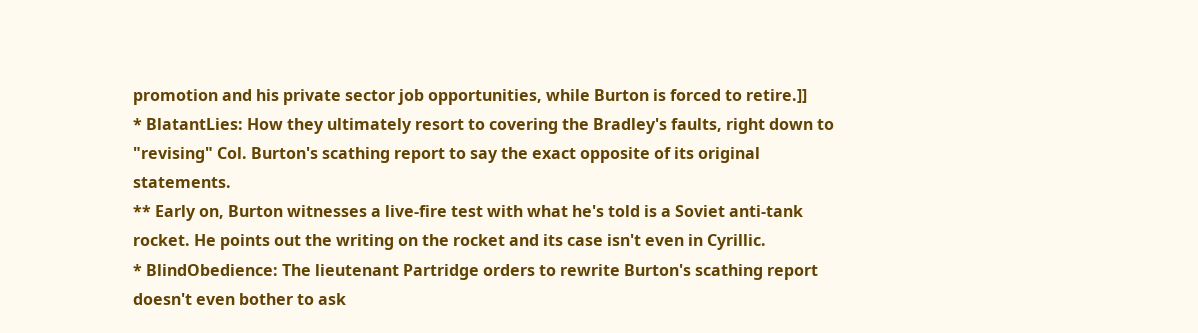promotion and his private sector job opportunities, while Burton is forced to retire.]]
* BlatantLies: How they ultimately resort to covering the Bradley's faults, right down to "revising" Col. Burton's scathing report to say the exact opposite of its original statements.
** Early on, Burton witnesses a live-fire test with what he's told is a Soviet anti-tank rocket. He points out the writing on the rocket and its case isn't even in Cyrillic.
* BlindObedience: The lieutenant Partridge orders to rewrite Burton's scathing report doesn't even bother to ask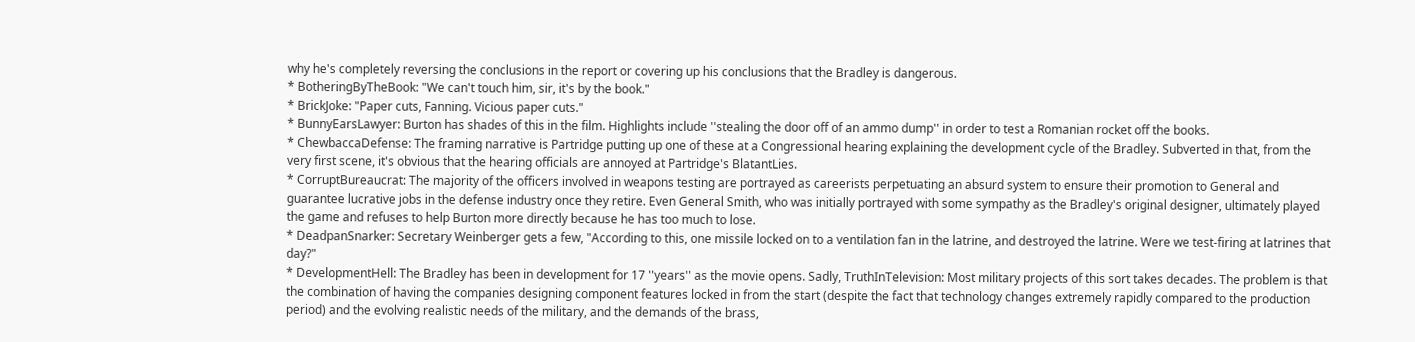why he's completely reversing the conclusions in the report or covering up his conclusions that the Bradley is dangerous.
* BotheringByTheBook: "We can't touch him, sir, it's by the book."
* BrickJoke: "Paper cuts, Fanning. Vicious paper cuts."
* BunnyEarsLawyer: Burton has shades of this in the film. Highlights include ''stealing the door off of an ammo dump'' in order to test a Romanian rocket off the books.
* ChewbaccaDefense: The framing narrative is Partridge putting up one of these at a Congressional hearing explaining the development cycle of the Bradley. Subverted in that, from the very first scene, it's obvious that the hearing officials are annoyed at Partridge's BlatantLies.
* CorruptBureaucrat: The majority of the officers involved in weapons testing are portrayed as careerists perpetuating an absurd system to ensure their promotion to General and guarantee lucrative jobs in the defense industry once they retire. Even General Smith, who was initially portrayed with some sympathy as the Bradley's original designer, ultimately played the game and refuses to help Burton more directly because he has too much to lose.
* DeadpanSnarker: Secretary Weinberger gets a few, "According to this, one missile locked on to a ventilation fan in the latrine, and destroyed the latrine. Were we test-firing at latrines that day?"
* DevelopmentHell: The Bradley has been in development for 17 ''years'' as the movie opens. Sadly, TruthInTelevision: Most military projects of this sort takes decades. The problem is that the combination of having the companies designing component features locked in from the start (despite the fact that technology changes extremely rapidly compared to the production period) and the evolving realistic needs of the military, and the demands of the brass,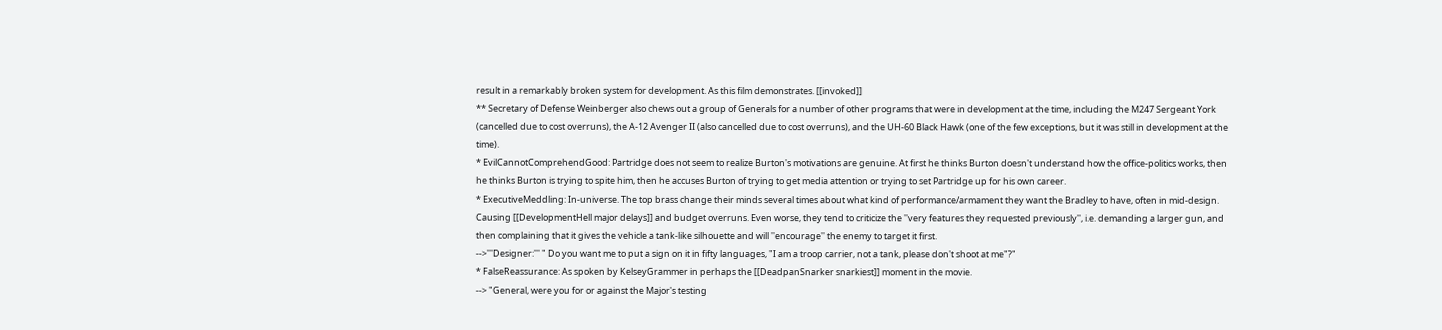result in a remarkably broken system for development. As this film demonstrates. [[invoked]]
** Secretary of Defense Weinberger also chews out a group of Generals for a number of other programs that were in development at the time, including the M247 Sergeant York (cancelled due to cost overruns), the A-12 Avenger II (also cancelled due to cost overruns), and the UH-60 Black Hawk (one of the few exceptions, but it was still in development at the time).
* EvilCannotComprehendGood: Partridge does not seem to realize Burton's motivations are genuine. At first he thinks Burton doesn't understand how the office-politics works, then he thinks Burton is trying to spite him, then he accuses Burton of trying to get media attention or trying to set Partridge up for his own career.
* ExecutiveMeddling: In-universe. The top brass change their minds several times about what kind of performance/armament they want the Bradley to have, often in mid-design. Causing [[DevelopmentHell major delays]] and budget overruns. Even worse, they tend to criticize the ''very features they requested previously'', i.e. demanding a larger gun, and then complaining that it gives the vehicle a tank-like silhouette and will ''encourage'' the enemy to target it first.
-->'''Designer:''' " Do you want me to put a sign on it in fifty languages, "I am a troop carrier, not a tank, please don't shoot at me"?"
* FalseReassurance: As spoken by KelseyGrammer in perhaps the [[DeadpanSnarker snarkiest]] moment in the movie.
--> "General, were you for or against the Major's testing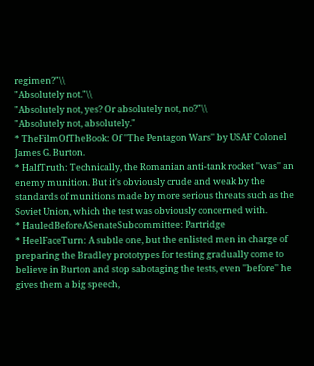regimen?"\\
"Absolutely not."\\
"Absolutely not, yes? Or absolutely not, no?"\\
"Absolutely not, absolutely."
* TheFilmOfTheBook: Of ''The Pentagon Wars'' by USAF Colonel James G. Burton.
* HalfTruth: Technically, the Romanian anti-tank rocket ''was'' an enemy munition. But it's obviously crude and weak by the standards of munitions made by more serious threats such as the Soviet Union, which the test was obviously concerned with.
* HauledBeforeASenateSubcommittee: Partridge
* HeelFaceTurn: A subtle one, but the enlisted men in charge of preparing the Bradley prototypes for testing gradually come to believe in Burton and stop sabotaging the tests, even ''before'' he gives them a big speech,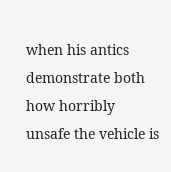when his antics demonstrate both how horribly unsafe the vehicle is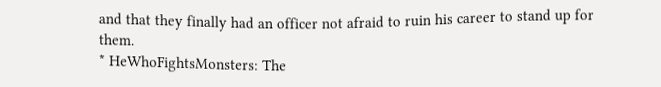and that they finally had an officer not afraid to ruin his career to stand up for them.
* HeWhoFightsMonsters: The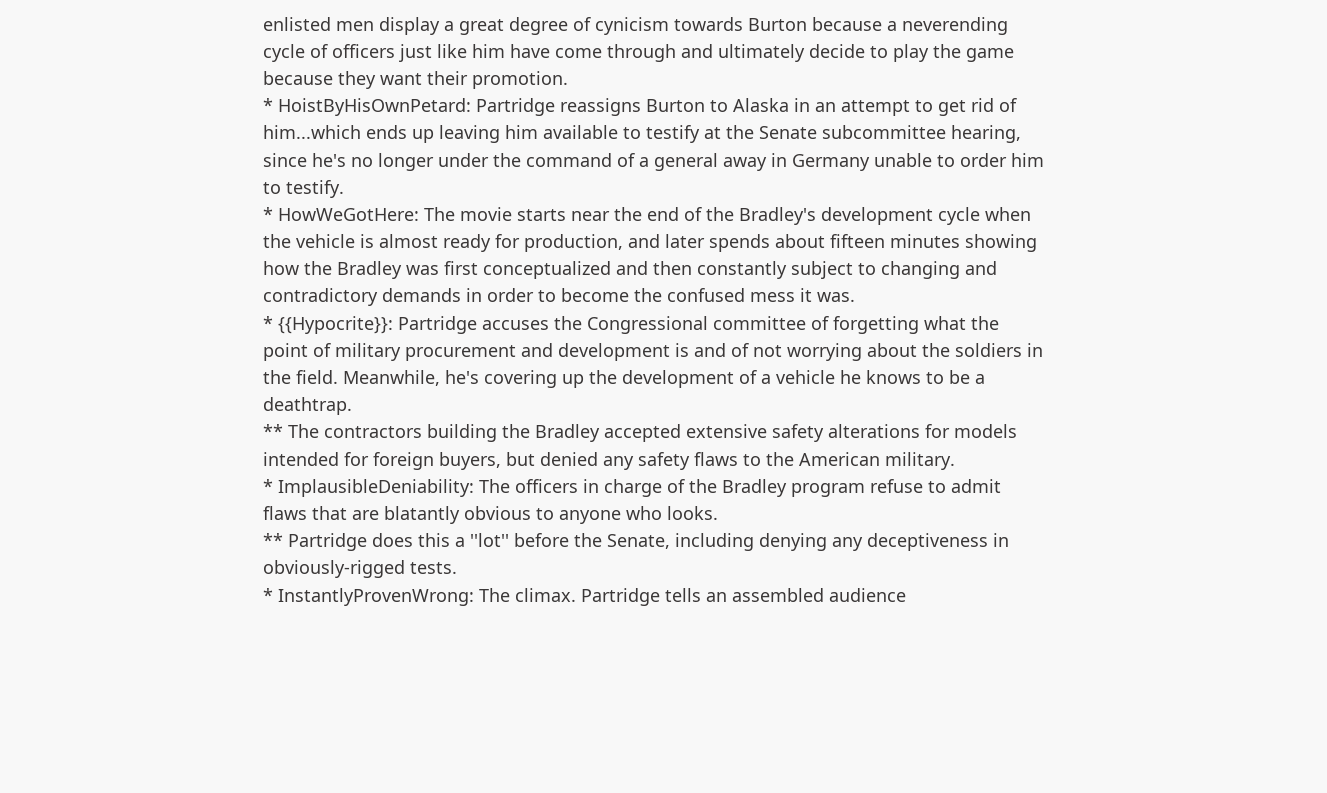enlisted men display a great degree of cynicism towards Burton because a neverending cycle of officers just like him have come through and ultimately decide to play the game because they want their promotion.
* HoistByHisOwnPetard: Partridge reassigns Burton to Alaska in an attempt to get rid of him...which ends up leaving him available to testify at the Senate subcommittee hearing, since he's no longer under the command of a general away in Germany unable to order him to testify.
* HowWeGotHere: The movie starts near the end of the Bradley's development cycle when the vehicle is almost ready for production, and later spends about fifteen minutes showing how the Bradley was first conceptualized and then constantly subject to changing and contradictory demands in order to become the confused mess it was.
* {{Hypocrite}}: Partridge accuses the Congressional committee of forgetting what the point of military procurement and development is and of not worrying about the soldiers in the field. Meanwhile, he's covering up the development of a vehicle he knows to be a deathtrap.
** The contractors building the Bradley accepted extensive safety alterations for models intended for foreign buyers, but denied any safety flaws to the American military.
* ImplausibleDeniability: The officers in charge of the Bradley program refuse to admit flaws that are blatantly obvious to anyone who looks.
** Partridge does this a ''lot'' before the Senate, including denying any deceptiveness in obviously-rigged tests.
* InstantlyProvenWrong: The climax. Partridge tells an assembled audience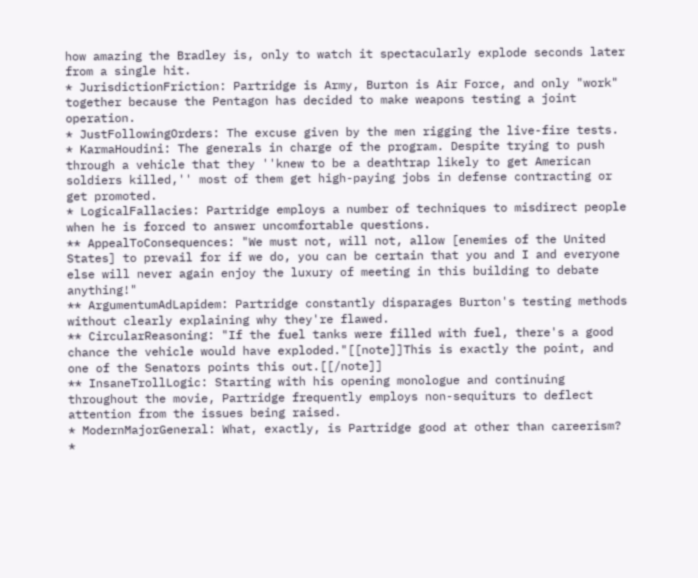how amazing the Bradley is, only to watch it spectacularly explode seconds later from a single hit.
* JurisdictionFriction: Partridge is Army, Burton is Air Force, and only "work" together because the Pentagon has decided to make weapons testing a joint operation.
* JustFollowingOrders: The excuse given by the men rigging the live-fire tests.
* KarmaHoudini: The generals in charge of the program. Despite trying to push through a vehicle that they ''knew to be a deathtrap likely to get American soldiers killed,'' most of them get high-paying jobs in defense contracting or get promoted.
* LogicalFallacies: Partridge employs a number of techniques to misdirect people when he is forced to answer uncomfortable questions.
** AppealToConsequences: "We must not, will not, allow [enemies of the United States] to prevail for if we do, you can be certain that you and I and everyone else will never again enjoy the luxury of meeting in this building to debate anything!"
** ArgumentumAdLapidem: Partridge constantly disparages Burton's testing methods without clearly explaining why they're flawed.
** CircularReasoning: "If the fuel tanks were filled with fuel, there's a good chance the vehicle would have exploded."[[note]]This is exactly the point, and one of the Senators points this out.[[/note]]
** InsaneTrollLogic: Starting with his opening monologue and continuing throughout the movie, Partridge frequently employs non-sequiturs to deflect attention from the issues being raised.
* ModernMajorGeneral: What, exactly, is Partridge good at other than careerism?
*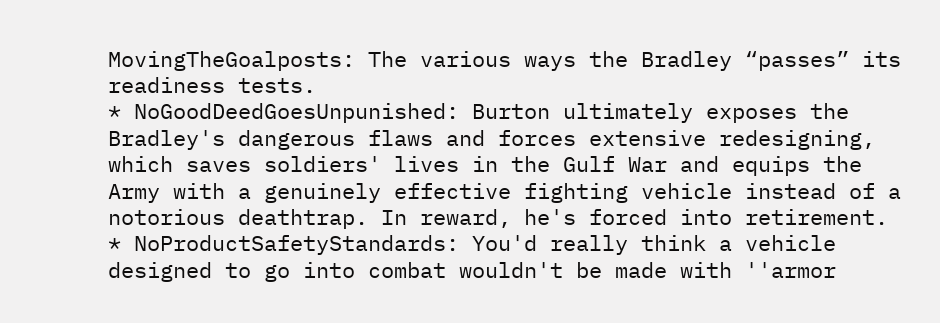MovingTheGoalposts: The various ways the Bradley “passes” its readiness tests.
* NoGoodDeedGoesUnpunished: Burton ultimately exposes the Bradley's dangerous flaws and forces extensive redesigning, which saves soldiers' lives in the Gulf War and equips the Army with a genuinely effective fighting vehicle instead of a notorious deathtrap. In reward, he's forced into retirement.
* NoProductSafetyStandards: You'd really think a vehicle designed to go into combat wouldn't be made with ''armor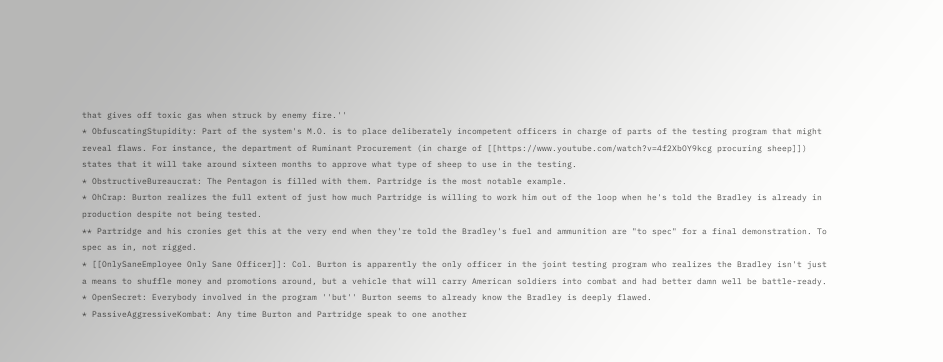that gives off toxic gas when struck by enemy fire.''
* ObfuscatingStupidity: Part of the system's M.O. is to place deliberately incompetent officers in charge of parts of the testing program that might reveal flaws. For instance, the department of Ruminant Procurement (in charge of [[https://www.youtube.com/watch?v=4f2XbOY9kcg procuring sheep]]) states that it will take around sixteen months to approve what type of sheep to use in the testing.
* ObstructiveBureaucrat: The Pentagon is filled with them. Partridge is the most notable example.
* OhCrap: Burton realizes the full extent of just how much Partridge is willing to work him out of the loop when he's told the Bradley is already in production despite not being tested.
** Partridge and his cronies get this at the very end when they're told the Bradley's fuel and ammunition are "to spec" for a final demonstration. To spec as in, not rigged.
* [[OnlySaneEmployee Only Sane Officer]]: Col. Burton is apparently the only officer in the joint testing program who realizes the Bradley isn't just a means to shuffle money and promotions around, but a vehicle that will carry American soldiers into combat and had better damn well be battle-ready.
* OpenSecret: Everybody involved in the program ''but'' Burton seems to already know the Bradley is deeply flawed.
* PassiveAggressiveKombat: Any time Burton and Partridge speak to one another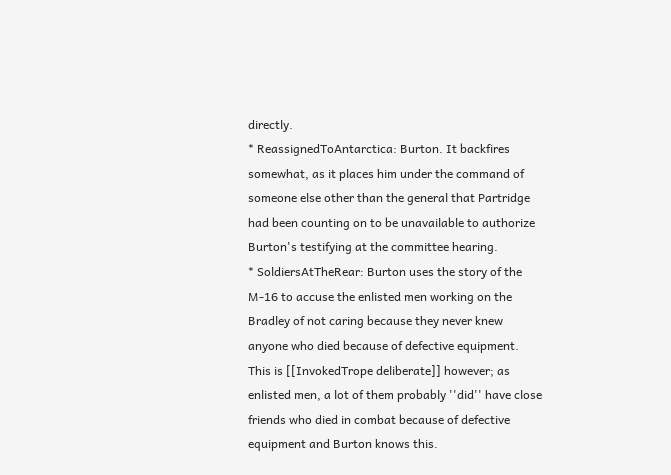directly.
* ReassignedToAntarctica: Burton. It backfires somewhat, as it places him under the command of someone else other than the general that Partridge had been counting on to be unavailable to authorize Burton's testifying at the committee hearing.
* SoldiersAtTheRear: Burton uses the story of the M-16 to accuse the enlisted men working on the Bradley of not caring because they never knew anyone who died because of defective equipment. This is [[InvokedTrope deliberate]] however; as enlisted men, a lot of them probably ''did'' have close friends who died in combat because of defective equipment and Burton knows this.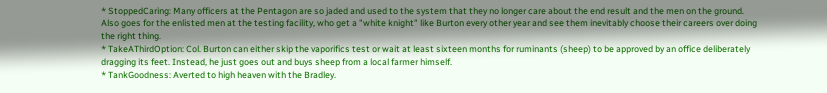* StoppedCaring: Many officers at the Pentagon are so jaded and used to the system that they no longer care about the end result and the men on the ground. Also goes for the enlisted men at the testing facility, who get a "white knight" like Burton every other year and see them inevitably choose their careers over doing the right thing.
* TakeAThirdOption: Col. Burton can either skip the vaporifics test or wait at least sixteen months for ruminants (sheep) to be approved by an office deliberately dragging its feet. Instead, he just goes out and buys sheep from a local farmer himself.
* TankGoodness: Averted to high heaven with the Bradley.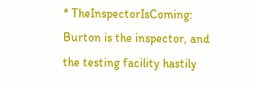* TheInspectorIsComing: Burton is the inspector, and the testing facility hastily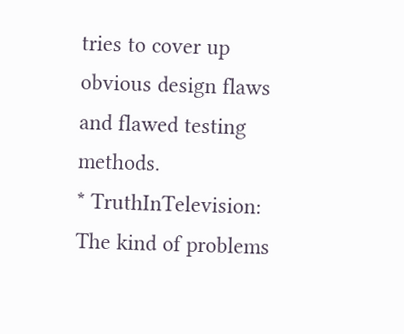tries to cover up obvious design flaws and flawed testing methods.
* TruthInTelevision: The kind of problems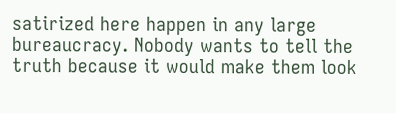satirized here happen in any large bureaucracy. Nobody wants to tell the truth because it would make them look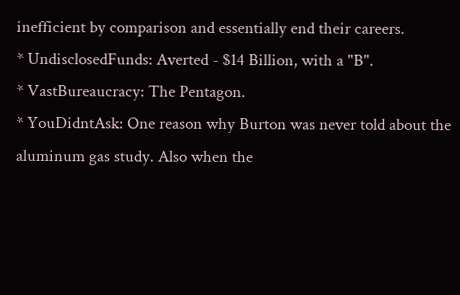inefficient by comparison and essentially end their careers.
* UndisclosedFunds: Averted - $14 Billion, with a "B".
* VastBureaucracy: The Pentagon.
* YouDidntAsk: One reason why Burton was never told about the aluminum gas study. Also when the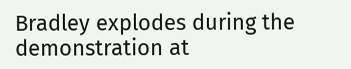Bradley explodes during the demonstration at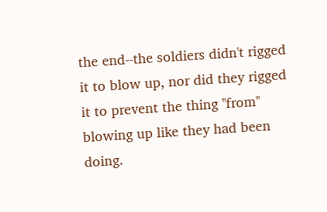the end--the soldiers didn't rigged it to blow up, nor did they rigged it to prevent the thing ''from'' blowing up like they had been doing.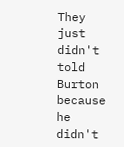They just didn't told Burton because he didn't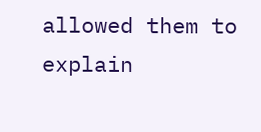allowed them to explain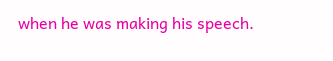when he was making his speech.